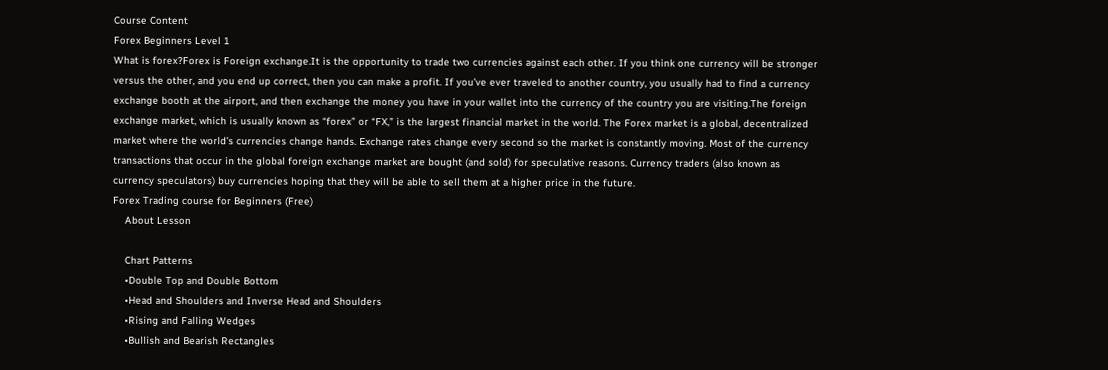Course Content
Forex Beginners Level 1
What is forex?Forex is Foreign exchange.It is the opportunity to trade two currencies against each other. If you think one currency will be stronger versus the other, and you end up correct, then you can make a profit. If you’ve ever traveled to another country, you usually had to find a currency exchange booth at the airport, and then exchange the money you have in your wallet into the currency of the country you are visiting.The foreign exchange market, which is usually known as “forex” or “FX,” is the largest financial market in the world. The Forex market is a global, decentralized market where the world’s currencies change hands. Exchange rates change every second so the market is constantly moving. Most of the currency transactions that occur in the global foreign exchange market are bought (and sold) for speculative reasons. Currency traders (also known as currency speculators) buy currencies hoping that they will be able to sell them at a higher price in the future.
Forex Trading course for Beginners (Free)
    About Lesson

    Chart Patterns
    •Double Top and Double Bottom
    •Head and Shoulders and Inverse Head and Shoulders
    •Rising and Falling Wedges
    •Bullish and Bearish Rectangles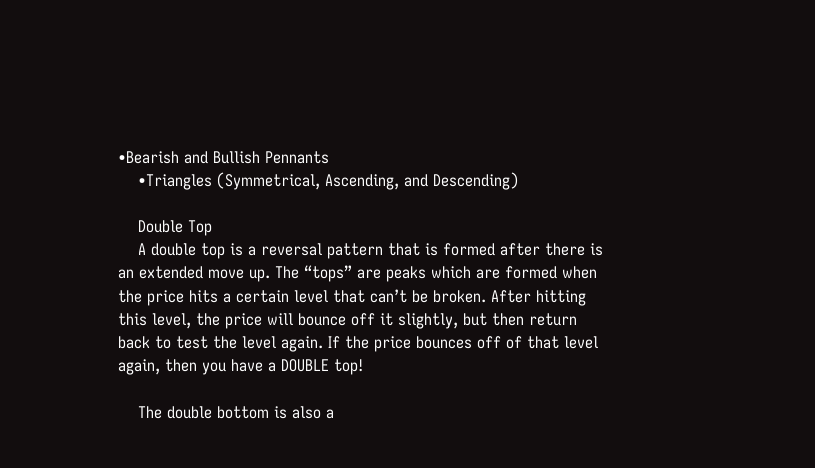•Bearish and Bullish Pennants
    •Triangles (Symmetrical, Ascending, and Descending)

    Double Top
    A double top is a reversal pattern that is formed after there is an extended move up. The “tops” are peaks which are formed when the price hits a certain level that can’t be broken. After hitting this level, the price will bounce off it slightly, but then return back to test the level again. If the price bounces off of that level again, then you have a DOUBLE top!

    The double bottom is also a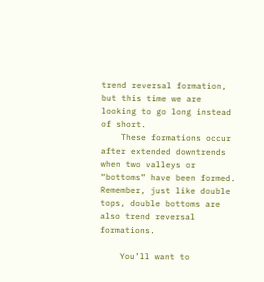trend reversal formation, but this time we are looking to go long instead of short.
    These formations occur after extended downtrends when two valleys or “bottoms” have been formed. Remember, just like double tops, double bottoms are also trend reversal formations.

    You’ll want to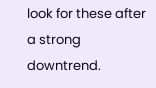look for these after a strong downtrend.